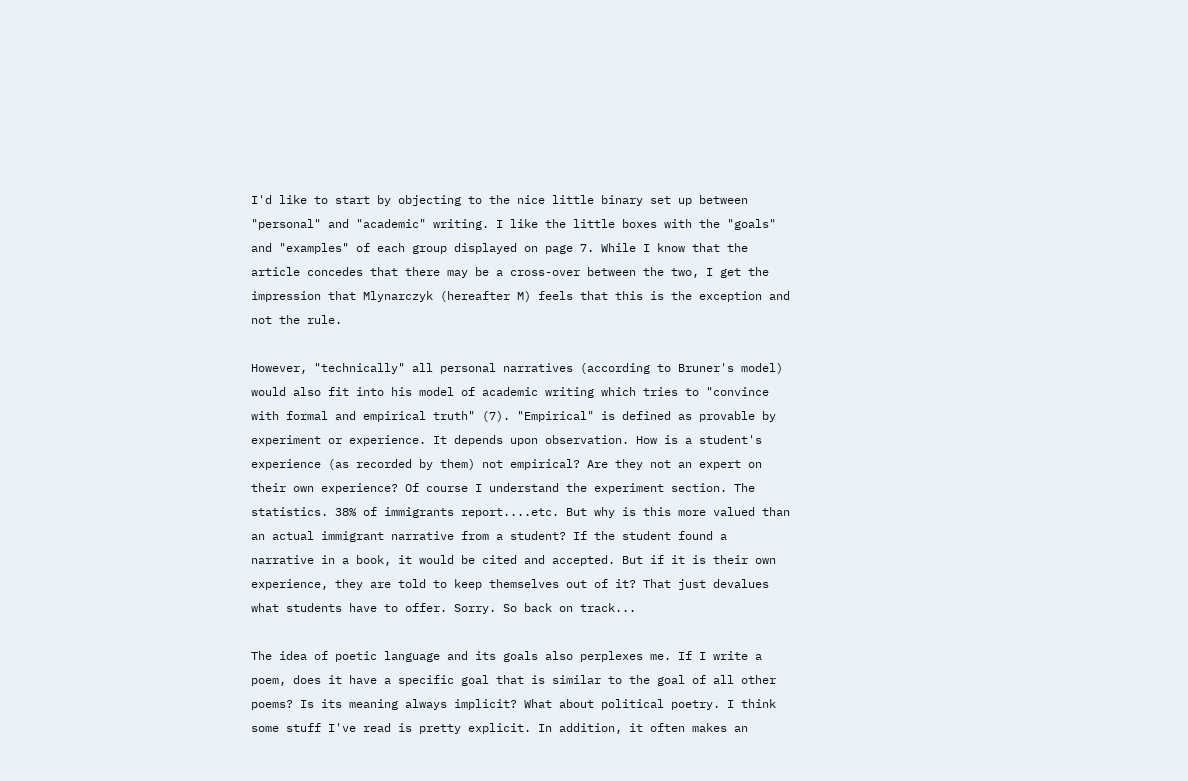I'd like to start by objecting to the nice little binary set up between "personal" and "academic" writing. I like the little boxes with the "goals" and "examples" of each group displayed on page 7. While I know that the article concedes that there may be a cross-over between the two, I get the impression that Mlynarczyk (hereafter M) feels that this is the exception and not the rule.

However, "technically" all personal narratives (according to Bruner's model) would also fit into his model of academic writing which tries to "convince with formal and empirical truth" (7). "Empirical" is defined as provable by experiment or experience. It depends upon observation. How is a student's experience (as recorded by them) not empirical? Are they not an expert on their own experience? Of course I understand the experiment section. The statistics. 38% of immigrants report....etc. But why is this more valued than an actual immigrant narrative from a student? If the student found a narrative in a book, it would be cited and accepted. But if it is their own experience, they are told to keep themselves out of it? That just devalues what students have to offer. Sorry. So back on track...

The idea of poetic language and its goals also perplexes me. If I write a poem, does it have a specific goal that is similar to the goal of all other poems? Is its meaning always implicit? What about political poetry. I think some stuff I've read is pretty explicit. In addition, it often makes an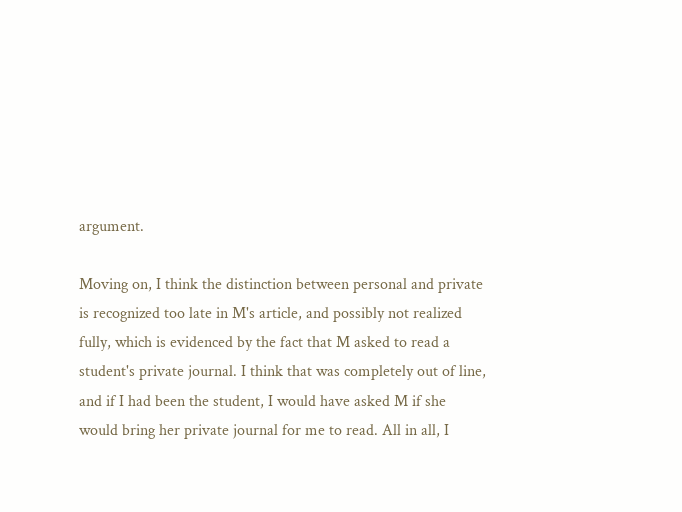argument.

Moving on, I think the distinction between personal and private is recognized too late in M's article, and possibly not realized fully, which is evidenced by the fact that M asked to read a student's private journal. I think that was completely out of line, and if I had been the student, I would have asked M if she would bring her private journal for me to read. All in all, I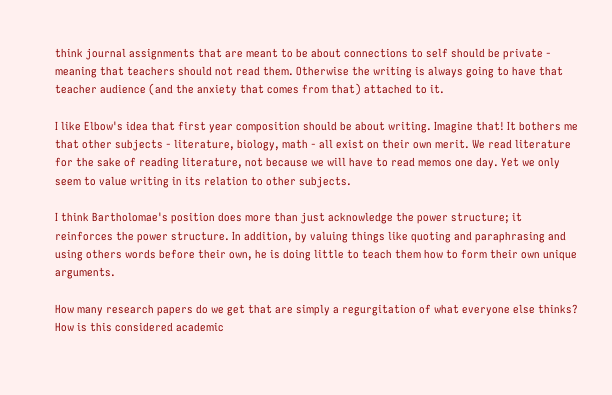think journal assignments that are meant to be about connections to self should be private - meaning that teachers should not read them. Otherwise the writing is always going to have that teacher audience (and the anxiety that comes from that) attached to it.

I like Elbow's idea that first year composition should be about writing. Imagine that! It bothers me that other subjects - literature, biology, math - all exist on their own merit. We read literature for the sake of reading literature, not because we will have to read memos one day. Yet we only seem to value writing in its relation to other subjects.

I think Bartholomae's position does more than just acknowledge the power structure; it reinforces the power structure. In addition, by valuing things like quoting and paraphrasing and using others words before their own, he is doing little to teach them how to form their own unique arguments.

How many research papers do we get that are simply a regurgitation of what everyone else thinks? How is this considered academic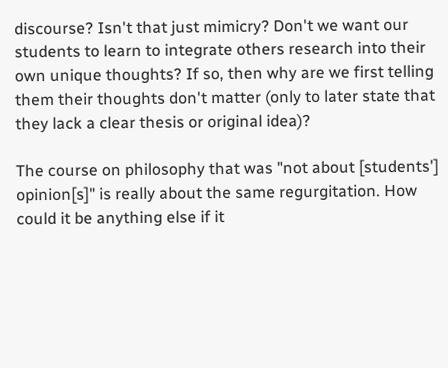discourse? Isn't that just mimicry? Don't we want our students to learn to integrate others research into their own unique thoughts? If so, then why are we first telling them their thoughts don't matter (only to later state that they lack a clear thesis or original idea)?

The course on philosophy that was "not about [students'] opinion[s]" is really about the same regurgitation. How could it be anything else if it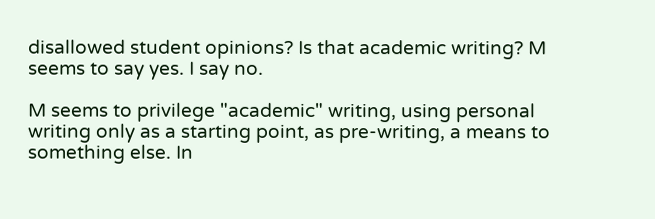disallowed student opinions? Is that academic writing? M seems to say yes. I say no.

M seems to privilege "academic" writing, using personal writing only as a starting point, as pre-writing, a means to something else. In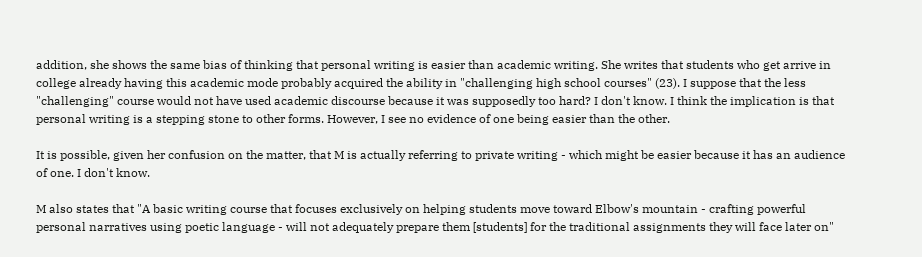addition, she shows the same bias of thinking that personal writing is easier than academic writing. She writes that students who get arrive in college already having this academic mode probably acquired the ability in "challenging high school courses" (23). I suppose that the less "challenging" course would not have used academic discourse because it was supposedly too hard? I don't know. I think the implication is that personal writing is a stepping stone to other forms. However, I see no evidence of one being easier than the other.

It is possible, given her confusion on the matter, that M is actually referring to private writing - which might be easier because it has an audience of one. I don't know.

M also states that "A basic writing course that focuses exclusively on helping students move toward Elbow's mountain - crafting powerful personal narratives using poetic language - will not adequately prepare them [students] for the traditional assignments they will face later on"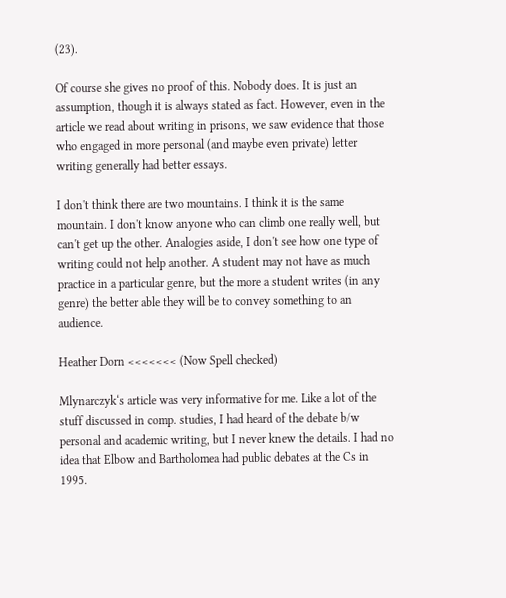(23).

Of course she gives no proof of this. Nobody does. It is just an assumption, though it is always stated as fact. However, even in the article we read about writing in prisons, we saw evidence that those who engaged in more personal (and maybe even private) letter writing generally had better essays.

I don't think there are two mountains. I think it is the same mountain. I don't know anyone who can climb one really well, but can't get up the other. Analogies aside, I don't see how one type of writing could not help another. A student may not have as much practice in a particular genre, but the more a student writes (in any genre) the better able they will be to convey something to an audience.

Heather Dorn <<<<<<< (Now Spell checked)

Mlynarczyk‘s article was very informative for me. Like a lot of the stuff discussed in comp. studies, I had heard of the debate b/w personal and academic writing, but I never knew the details. I had no idea that Elbow and Bartholomea had public debates at the Cs in 1995.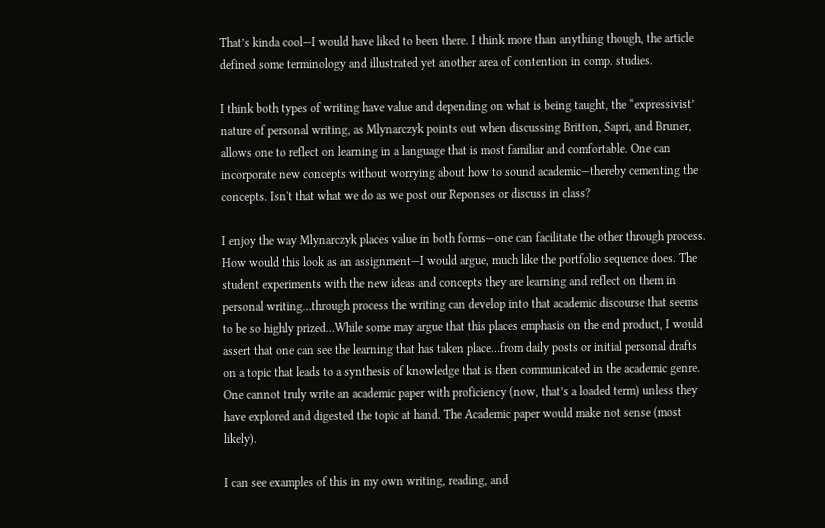That’s kinda cool—I would have liked to been there. I think more than anything though, the article defined some terminology and illustrated yet another area of contention in comp. studies.

I think both types of writing have value and depending on what is being taught, the “expressivist’ nature of personal writing, as Mlynarczyk points out when discussing Britton, Sapri, and Bruner, allows one to reflect on learning in a language that is most familiar and comfortable. One can incorporate new concepts without worrying about how to sound academic—thereby cementing the concepts. Isn't that what we do as we post our Reponses or discuss in class?

I enjoy the way Mlynarczyk places value in both forms—one can facilitate the other through process. How would this look as an assignment—I would argue, much like the portfolio sequence does. The student experiments with the new ideas and concepts they are learning and reflect on them in personal writing…through process the writing can develop into that academic discourse that seems to be so highly prized…While some may argue that this places emphasis on the end product, I would assert that one can see the learning that has taken place…from daily posts or initial personal drafts on a topic that leads to a synthesis of knowledge that is then communicated in the academic genre. One cannot truly write an academic paper with proficiency (now, that’s a loaded term) unless they have explored and digested the topic at hand. The Academic paper would make not sense (most likely).

I can see examples of this in my own writing, reading, and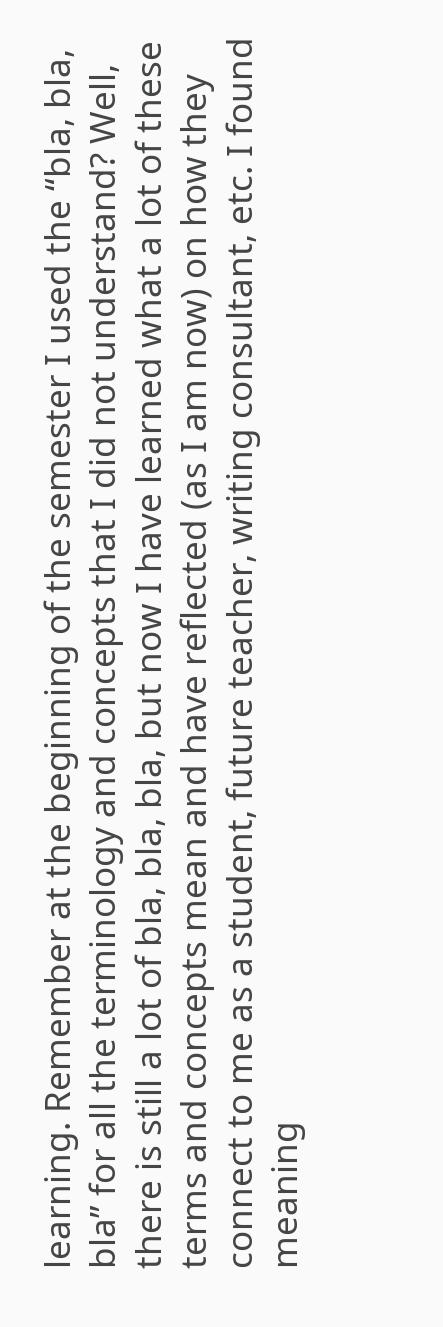learning. Remember at the beginning of the semester I used the “bla, bla, bla” for all the terminology and concepts that I did not understand? Well, there is still a lot of bla, bla, bla, but now I have learned what a lot of these terms and concepts mean and have reflected (as I am now) on how they connect to me as a student, future teacher, writing consultant, etc. I found meaning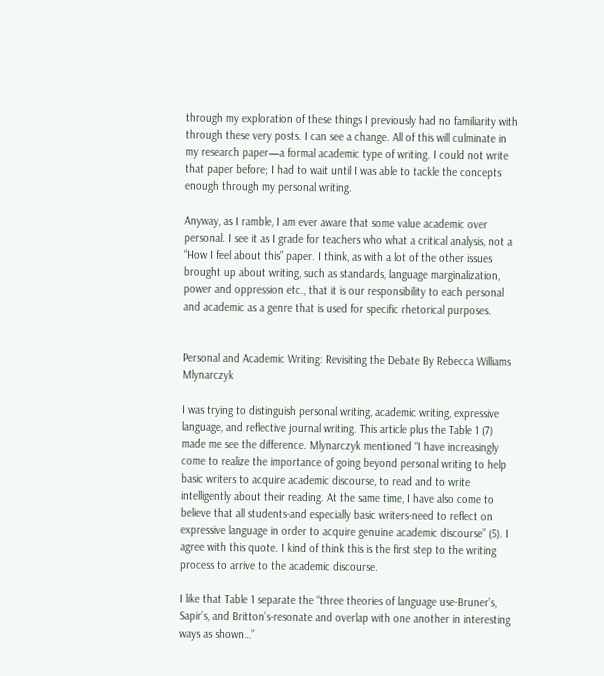through my exploration of these things I previously had no familiarity with through these very posts. I can see a change. All of this will culminate in my research paper—a formal academic type of writing. I could not write that paper before; I had to wait until I was able to tackle the concepts enough through my personal writing.

Anyway, as I ramble, I am ever aware that some value academic over personal. I see it as I grade for teachers who what a critical analysis, not a “How I feel about this” paper. I think, as with a lot of the other issues brought up about writing, such as standards, language marginalization, power and oppression etc., that it is our responsibility to each personal and academic as a genre that is used for specific rhetorical purposes.


Personal and Academic Writing: Revisiting the Debate By Rebecca Williams Mlynarczyk

I was trying to distinguish personal writing, academic writing, expressive language, and reflective journal writing. This article plus the Table 1 (7) made me see the difference. Mlynarczyk mentioned “I have increasingly come to realize the importance of going beyond personal writing to help basic writers to acquire academic discourse, to read and to write intelligently about their reading. At the same time, I have also come to believe that all students-and especially basic writers-need to reflect on expressive language in order to acquire genuine academic discourse” (5). I agree with this quote. I kind of think this is the first step to the writing process to arrive to the academic discourse.

I like that Table 1 separate the “three theories of language use-Bruner’s, Sapir’s, and Britton’s-resonate and overlap with one another in interesting ways as shown…”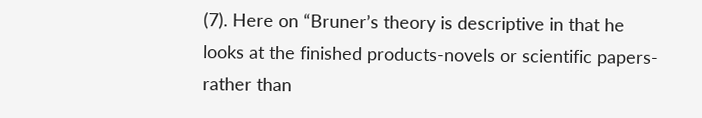(7). Here on “Bruner’s theory is descriptive in that he looks at the finished products-novels or scientific papers-rather than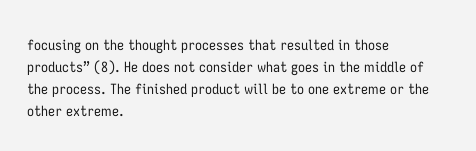focusing on the thought processes that resulted in those products” (8). He does not consider what goes in the middle of the process. The finished product will be to one extreme or the other extreme.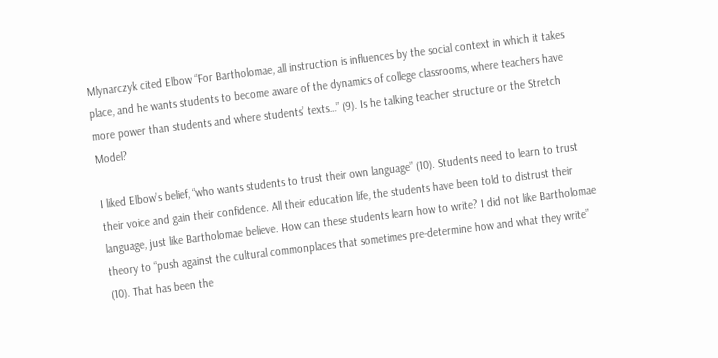Mlynarczyk cited Elbow “For Bartholomae, all instruction is influences by the social context in which it takes place, and he wants students to become aware of the dynamics of college classrooms, where teachers have more power than students and where students’ texts…” (9). Is he talking teacher structure or the Stretch Model?

I liked Elbow’s belief, “who wants students to trust their own language” (10). Students need to learn to trust their voice and gain their confidence. All their education life, the students have been told to distrust their language, just like Bartholomae believe. How can these students learn how to write? I did not like Bartholomae theory to “push against the cultural commonplaces that sometimes pre-determine how and what they write” (10). That has been the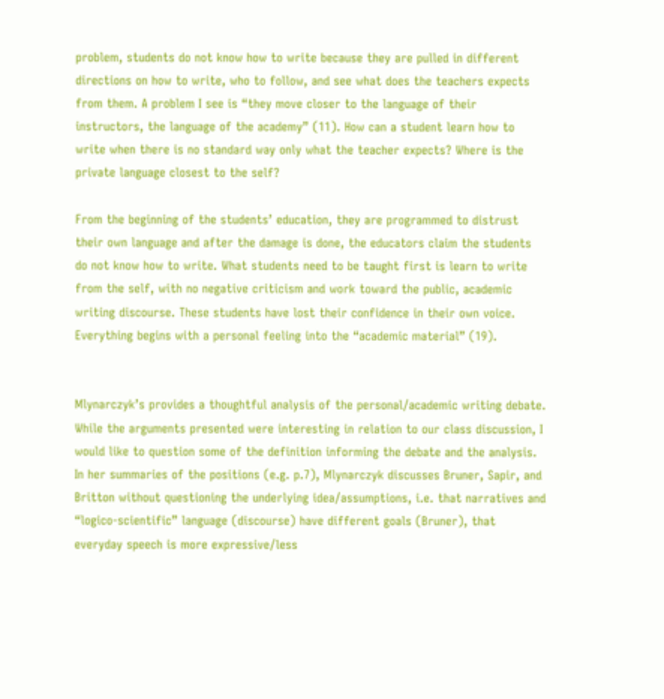problem, students do not know how to write because they are pulled in different directions on how to write, who to follow, and see what does the teachers expects from them. A problem I see is “they move closer to the language of their instructors, the language of the academy” (11). How can a student learn how to write when there is no standard way only what the teacher expects? Where is the private language closest to the self?

From the beginning of the students’ education, they are programmed to distrust their own language and after the damage is done, the educators claim the students do not know how to write. What students need to be taught first is learn to write from the self, with no negative criticism and work toward the public, academic writing discourse. These students have lost their confidence in their own voice. Everything begins with a personal feeling into the “academic material” (19).


Mlynarczyk’s provides a thoughtful analysis of the personal/academic writing debate. While the arguments presented were interesting in relation to our class discussion, I would like to question some of the definition informing the debate and the analysis. In her summaries of the positions (e.g. p.7), Mlynarczyk discusses Bruner, Sapir, and Britton without questioning the underlying idea/assumptions, i.e. that narratives and “logico-scientific” language (discourse) have different goals (Bruner), that everyday speech is more expressive/less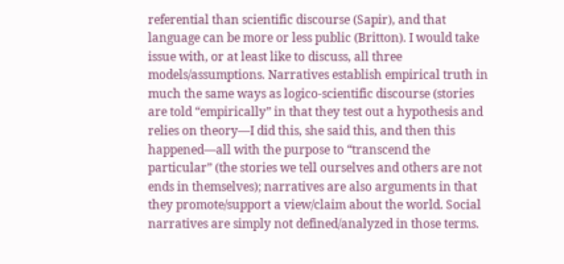referential than scientific discourse (Sapir), and that language can be more or less public (Britton). I would take issue with, or at least like to discuss, all three models/assumptions. Narratives establish empirical truth in much the same ways as logico-scientific discourse (stories are told “empirically” in that they test out a hypothesis and relies on theory—I did this, she said this, and then this happened—all with the purpose to “transcend the particular” (the stories we tell ourselves and others are not ends in themselves); narratives are also arguments in that they promote/support a view/claim about the world. Social narratives are simply not defined/analyzed in those terms.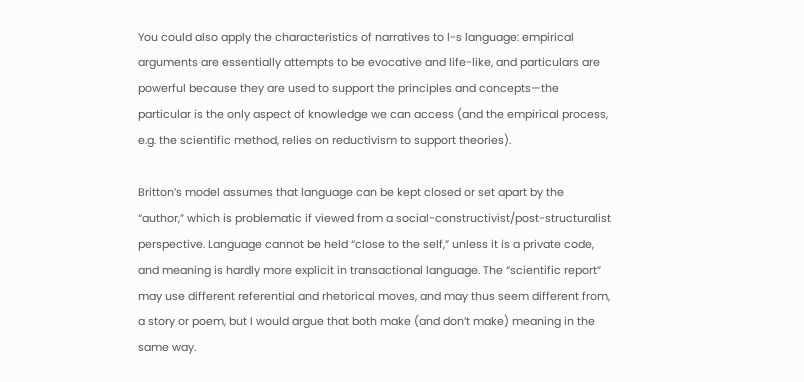You could also apply the characteristics of narratives to l-s language: empirical arguments are essentially attempts to be evocative and life-like, and particulars are powerful because they are used to support the principles and concepts—the particular is the only aspect of knowledge we can access (and the empirical process, e.g. the scientific method, relies on reductivism to support theories).

Britton’s model assumes that language can be kept closed or set apart by the “author,” which is problematic if viewed from a social-constructivist/post-structuralist perspective. Language cannot be held “close to the self,” unless it is a private code, and meaning is hardly more explicit in transactional language. The “scientific report” may use different referential and rhetorical moves, and may thus seem different from, a story or poem, but I would argue that both make (and don’t make) meaning in the same way.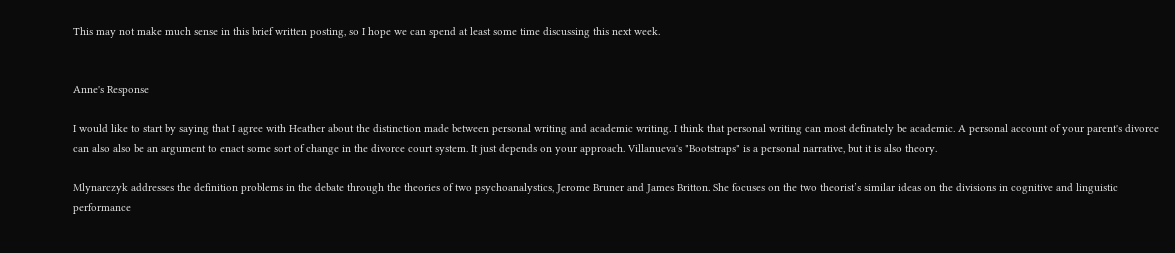This may not make much sense in this brief written posting, so I hope we can spend at least some time discussing this next week.


Anne's Response

I would like to start by saying that I agree with Heather about the distinction made between personal writing and academic writing. I think that personal writing can most definately be academic. A personal account of your parent's divorce can also also be an argument to enact some sort of change in the divorce court system. It just depends on your approach. Villanueva's "Bootstraps" is a personal narrative, but it is also theory.

Mlynarczyk addresses the definition problems in the debate through the theories of two psychoanalystics, Jerome Bruner and James Britton. She focuses on the two theorist’s similar ideas on the divisions in cognitive and linguistic performance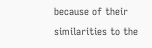because of their similarities to the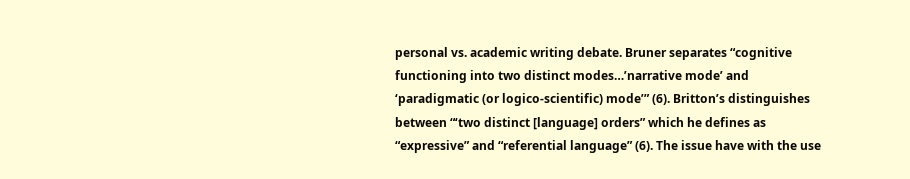personal vs. academic writing debate. Bruner separates “cognitive functioning into two distinct modes…’narrative mode’ and ‘paradigmatic (or logico-scientific) mode’” (6). Britton’s distinguishes between “‘two distinct [language] orders” which he defines as “expressive” and “referential language” (6). The issue have with the use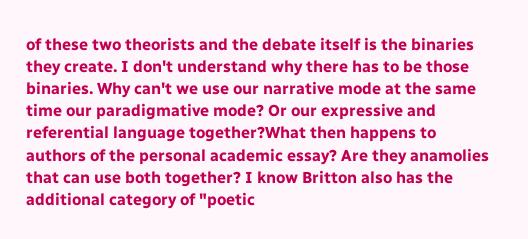of these two theorists and the debate itself is the binaries they create. I don't understand why there has to be those binaries. Why can't we use our narrative mode at the same time our paradigmative mode? Or our expressive and referential language together?What then happens to authors of the personal academic essay? Are they anamolies that can use both together? I know Britton also has the additional category of "poetic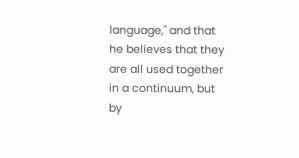language," and that he believes that they are all used together in a continuum, but by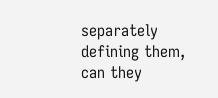separately defining them, can they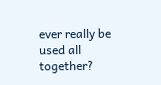ever really be used all together?